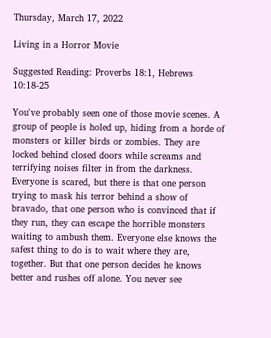Thursday, March 17, 2022

Living in a Horror Movie

Suggested Reading: Proverbs 18:1, Hebrews 10:18-25

You've probably seen one of those movie scenes. A group of people is holed up, hiding from a horde of monsters or killer birds or zombies. They are locked behind closed doors while screams and terrifying noises filter in from the darkness. Everyone is scared, but there is that one person trying to mask his terror behind a show of bravado, that one person who is convinced that if they run, they can escape the horrible monsters waiting to ambush them. Everyone else knows the safest thing to do is to wait where they are, together. But that one person decides he knows better and rushes off alone. You never see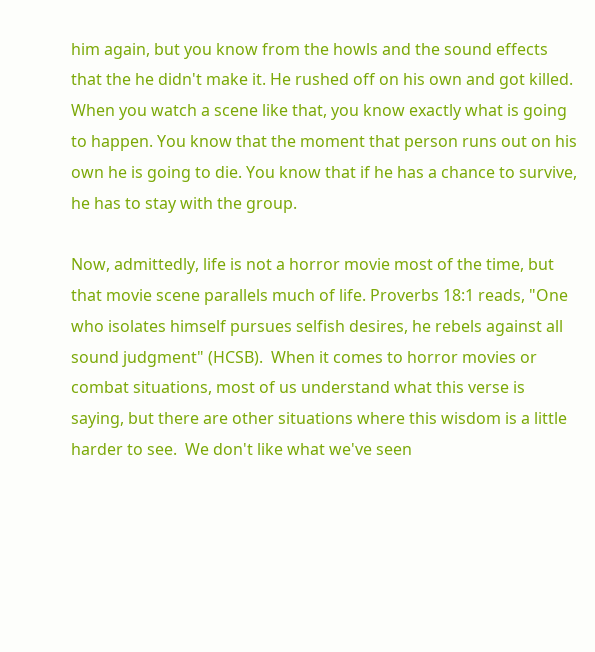him again, but you know from the howls and the sound effects that the he didn't make it. He rushed off on his own and got killed. When you watch a scene like that, you know exactly what is going to happen. You know that the moment that person runs out on his own he is going to die. You know that if he has a chance to survive, he has to stay with the group.

Now, admittedly, life is not a horror movie most of the time, but that movie scene parallels much of life. Proverbs 18:1 reads, "One who isolates himself pursues selfish desires, he rebels against all sound judgment" (HCSB).  When it comes to horror movies or combat situations, most of us understand what this verse is saying, but there are other situations where this wisdom is a little harder to see.  We don't like what we've seen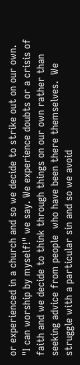or experienced in a church and so we decide to strike out on our own. "I can worship by myself!" we say. We experience doubts or a crisis of faith and we decide to think through things on our own rather than seeking advice from people  who have been there themselves.  We struggle with a particular sin and so we avoid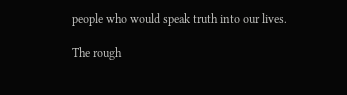people who would speak truth into our lives.

The rough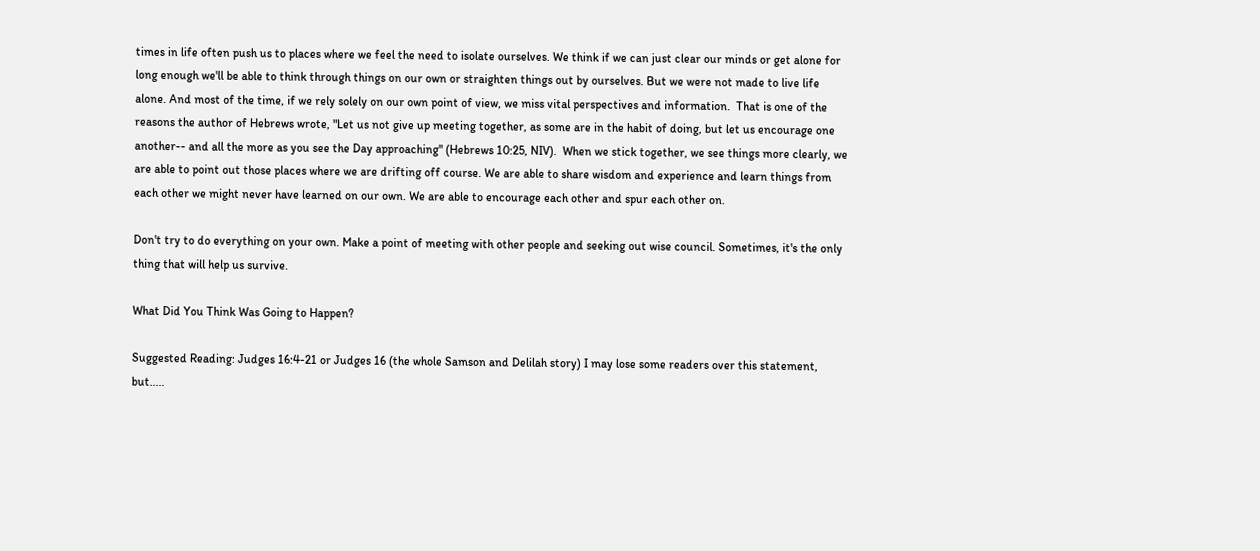times in life often push us to places where we feel the need to isolate ourselves. We think if we can just clear our minds or get alone for long enough we'll be able to think through things on our own or straighten things out by ourselves. But we were not made to live life alone. And most of the time, if we rely solely on our own point of view, we miss vital perspectives and information.  That is one of the reasons the author of Hebrews wrote, "Let us not give up meeting together, as some are in the habit of doing, but let us encourage one another-- and all the more as you see the Day approaching" (Hebrews 10:25, NIV).  When we stick together, we see things more clearly, we are able to point out those places where we are drifting off course. We are able to share wisdom and experience and learn things from each other we might never have learned on our own. We are able to encourage each other and spur each other on.

Don't try to do everything on your own. Make a point of meeting with other people and seeking out wise council. Sometimes, it's the only thing that will help us survive.

What Did You Think Was Going to Happen?

Suggested Reading: Judges 16:4-21 or Judges 16 (the whole Samson and Delilah story) I may lose some readers over this statement, but.....